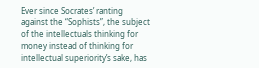Ever since Socrates’ ranting against the “Sophists”, the subject of the intellectuals thinking for money instead of thinking for intellectual superiority’s sake, has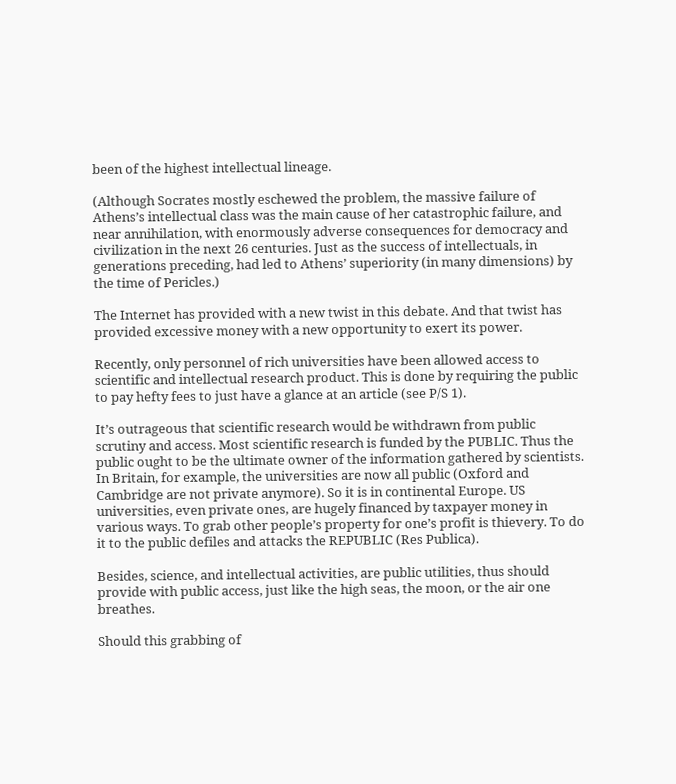been of the highest intellectual lineage.

(Although Socrates mostly eschewed the problem, the massive failure of Athens’s intellectual class was the main cause of her catastrophic failure, and near annihilation, with enormously adverse consequences for democracy and civilization in the next 26 centuries. Just as the success of intellectuals, in generations preceding, had led to Athens’ superiority (in many dimensions) by the time of Pericles.)

The Internet has provided with a new twist in this debate. And that twist has provided excessive money with a new opportunity to exert its power.

Recently, only personnel of rich universities have been allowed access to scientific and intellectual research product. This is done by requiring the public to pay hefty fees to just have a glance at an article (see P/S 1).

It’s outrageous that scientific research would be withdrawn from public scrutiny and access. Most scientific research is funded by the PUBLIC. Thus the public ought to be the ultimate owner of the information gathered by scientists. In Britain, for example, the universities are now all public (Oxford and Cambridge are not private anymore). So it is in continental Europe. US universities, even private ones, are hugely financed by taxpayer money in various ways. To grab other people’s property for one’s profit is thievery. To do it to the public defiles and attacks the REPUBLIC (Res Publica).

Besides, science, and intellectual activities, are public utilities, thus should provide with public access, just like the high seas, the moon, or the air one breathes.

Should this grabbing of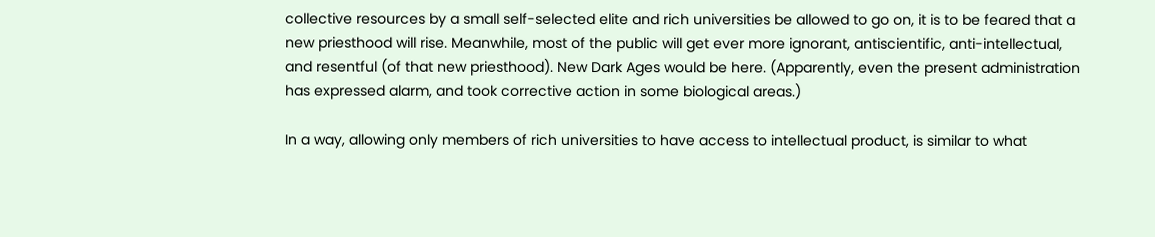collective resources by a small self-selected elite and rich universities be allowed to go on, it is to be feared that a new priesthood will rise. Meanwhile, most of the public will get ever more ignorant, antiscientific, anti-intellectual, and resentful (of that new priesthood). New Dark Ages would be here. (Apparently, even the present administration has expressed alarm, and took corrective action in some biological areas.)

In a way, allowing only members of rich universities to have access to intellectual product, is similar to what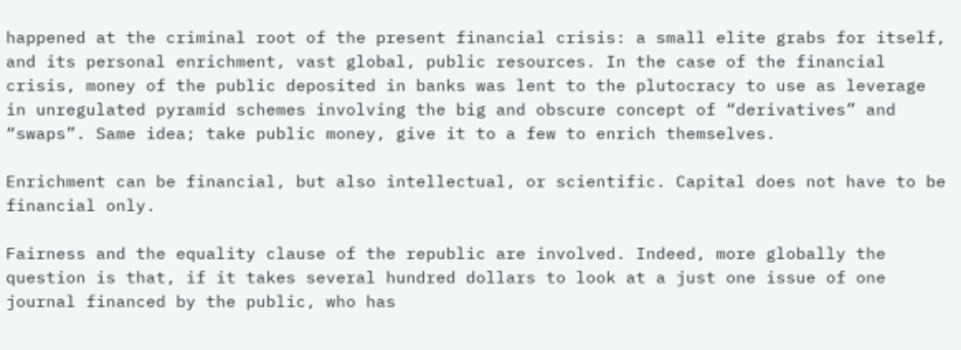happened at the criminal root of the present financial crisis: a small elite grabs for itself, and its personal enrichment, vast global, public resources. In the case of the financial crisis, money of the public deposited in banks was lent to the plutocracy to use as leverage in unregulated pyramid schemes involving the big and obscure concept of “derivatives” and “swaps”. Same idea; take public money, give it to a few to enrich themselves.

Enrichment can be financial, but also intellectual, or scientific. Capital does not have to be financial only.

Fairness and the equality clause of the republic are involved. Indeed, more globally the question is that, if it takes several hundred dollars to look at a just one issue of one journal financed by the public, who has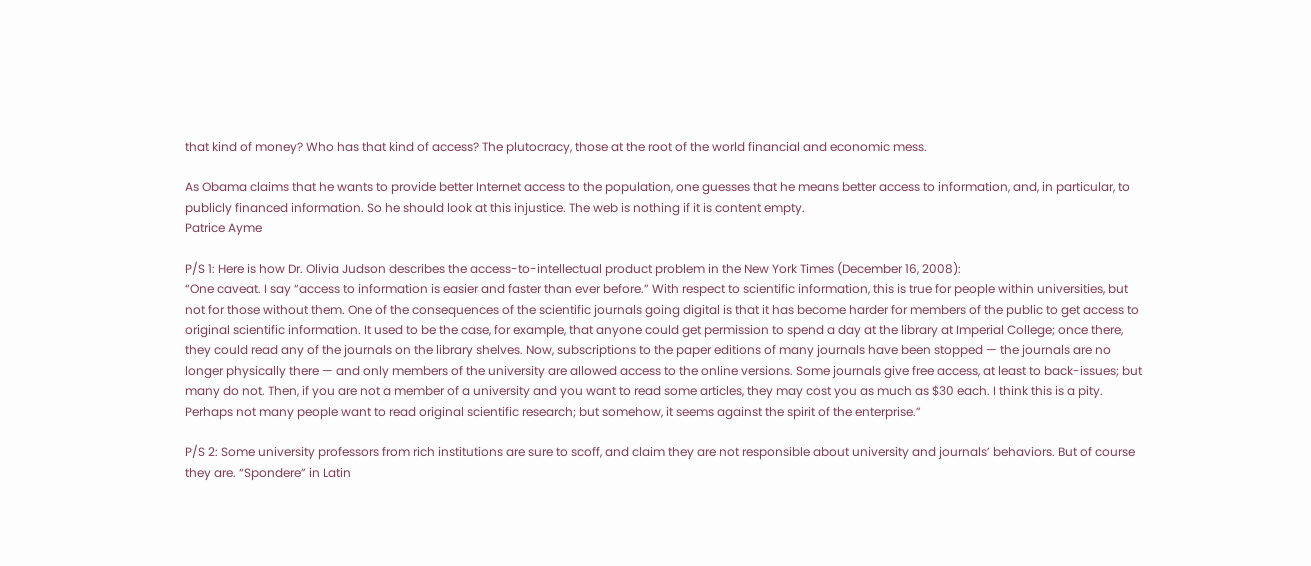that kind of money? Who has that kind of access? The plutocracy, those at the root of the world financial and economic mess.

As Obama claims that he wants to provide better Internet access to the population, one guesses that he means better access to information, and, in particular, to publicly financed information. So he should look at this injustice. The web is nothing if it is content empty.
Patrice Ayme

P/S 1: Here is how Dr. Olivia Judson describes the access-to-intellectual product problem in the New York Times (December 16, 2008):
“One caveat. I say “access to information is easier and faster than ever before.” With respect to scientific information, this is true for people within universities, but not for those without them. One of the consequences of the scientific journals going digital is that it has become harder for members of the public to get access to original scientific information. It used to be the case, for example, that anyone could get permission to spend a day at the library at Imperial College; once there, they could read any of the journals on the library shelves. Now, subscriptions to the paper editions of many journals have been stopped — the journals are no longer physically there — and only members of the university are allowed access to the online versions. Some journals give free access, at least to back-issues; but many do not. Then, if you are not a member of a university and you want to read some articles, they may cost you as much as $30 each. I think this is a pity. Perhaps not many people want to read original scientific research; but somehow, it seems against the spirit of the enterprise.”

P/S 2: Some university professors from rich institutions are sure to scoff, and claim they are not responsible about university and journals’ behaviors. But of course they are. “Spondere” in Latin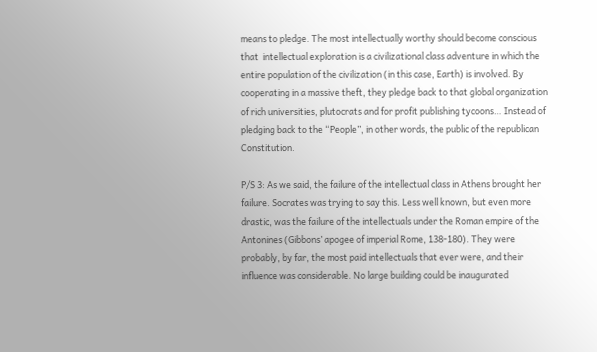means to pledge. The most intellectually worthy should become conscious that  intellectual exploration is a civilizational class adventure in which the entire population of the civilization (in this case, Earth) is involved. By cooperating in a massive theft, they pledge back to that global organization of rich universities, plutocrats and for profit publishing tycoons… Instead of pledging back to the “People”, in other words, the public of the republican Constitution.

P/S 3: As we said, the failure of the intellectual class in Athens brought her failure. Socrates was trying to say this. Less well known, but even more drastic, was the failure of the intellectuals under the Roman empire of the Antonines (Gibbons’ apogee of imperial Rome, 138-180). They were probably, by far, the most paid intellectuals that ever were, and their influence was considerable. No large building could be inaugurated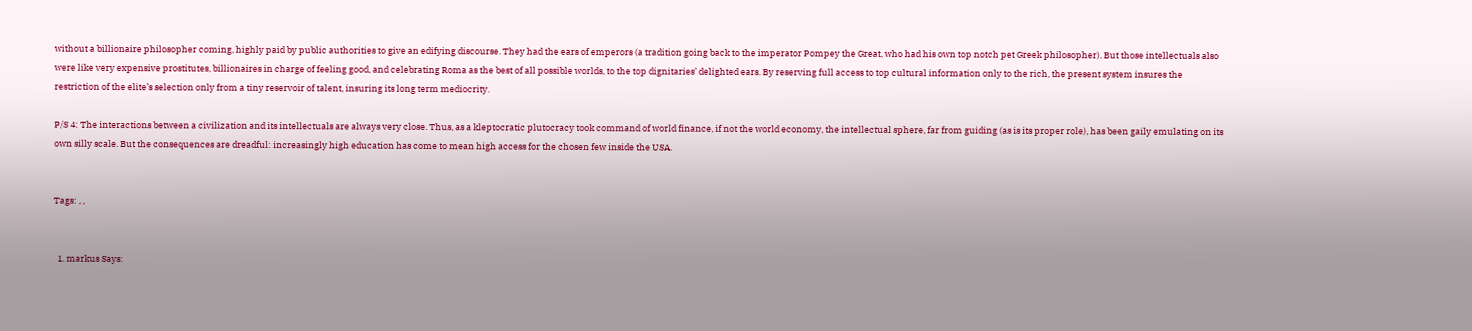without a billionaire philosopher coming, highly paid by public authorities to give an edifying discourse. They had the ears of emperors (a tradition going back to the imperator Pompey the Great, who had his own top notch pet Greek philosopher). But those intellectuals also were like very expensive prostitutes, billionaires in charge of feeling good, and celebrating Roma as the best of all possible worlds, to the top dignitaries’ delighted ears. By reserving full access to top cultural information only to the rich, the present system insures the restriction of the elite’s selection only from a tiny reservoir of talent, insuring its long term mediocrity.

P/S 4: The interactions between a civilization and its intellectuals are always very close. Thus, as a kleptocratic plutocracy took command of world finance, if not the world economy, the intellectual sphere, far from guiding (as is its proper role), has been gaily emulating on its own silly scale. But the consequences are dreadful: increasingly high education has come to mean high access for the chosen few inside the USA.


Tags: , ,


  1. markus Says: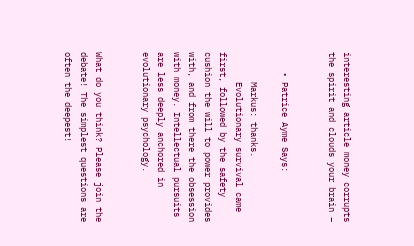interesting article money corrupts the spirit and clouds your brain –


    • Patrice Ayme Says:

      Markus: thanks.
      Evolutionary survival came first, followed by the safety cushion the will to power provides with, and from there the obsession with money. Intellectual pursuits are less deeply anchored in evolutionary psychology.


What do you think? Please join the debate! The simplest questions are often the deepest!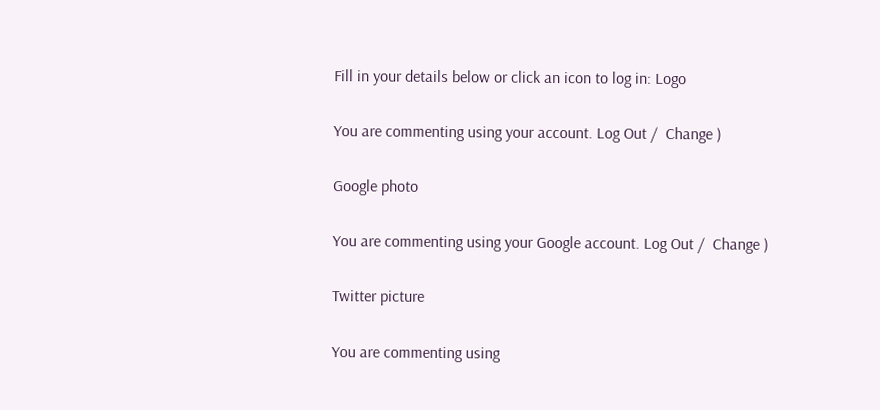Fill in your details below or click an icon to log in: Logo

You are commenting using your account. Log Out /  Change )

Google photo

You are commenting using your Google account. Log Out /  Change )

Twitter picture

You are commenting using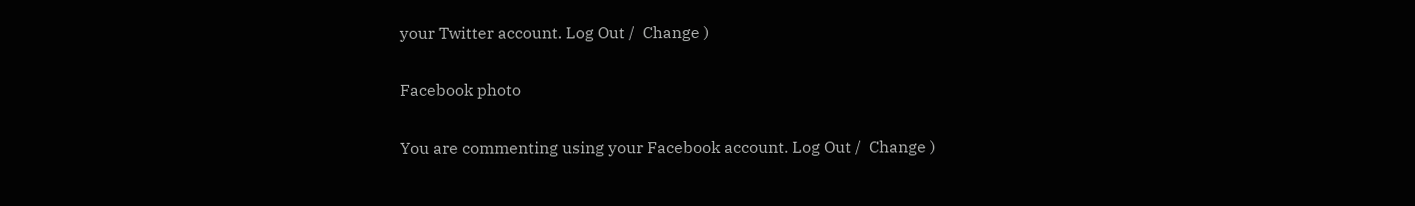your Twitter account. Log Out /  Change )

Facebook photo

You are commenting using your Facebook account. Log Out /  Change )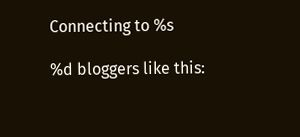Connecting to %s

%d bloggers like this: